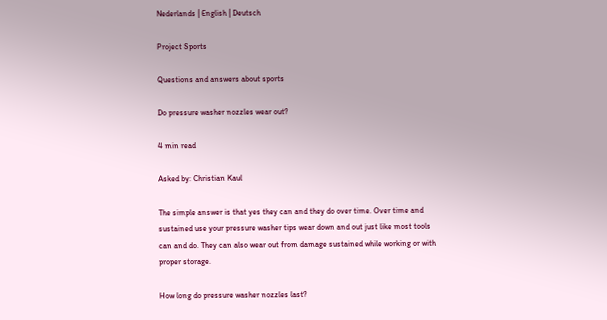Nederlands | English | Deutsch

Project Sports

Questions and answers about sports

Do pressure washer nozzles wear out?

4 min read

Asked by: Christian Kaul

The simple answer is that yes they can and they do over time. Over time and sustained use your pressure washer tips wear down and out just like most tools can and do. They can also wear out from damage sustained while working or with proper storage.

How long do pressure washer nozzles last?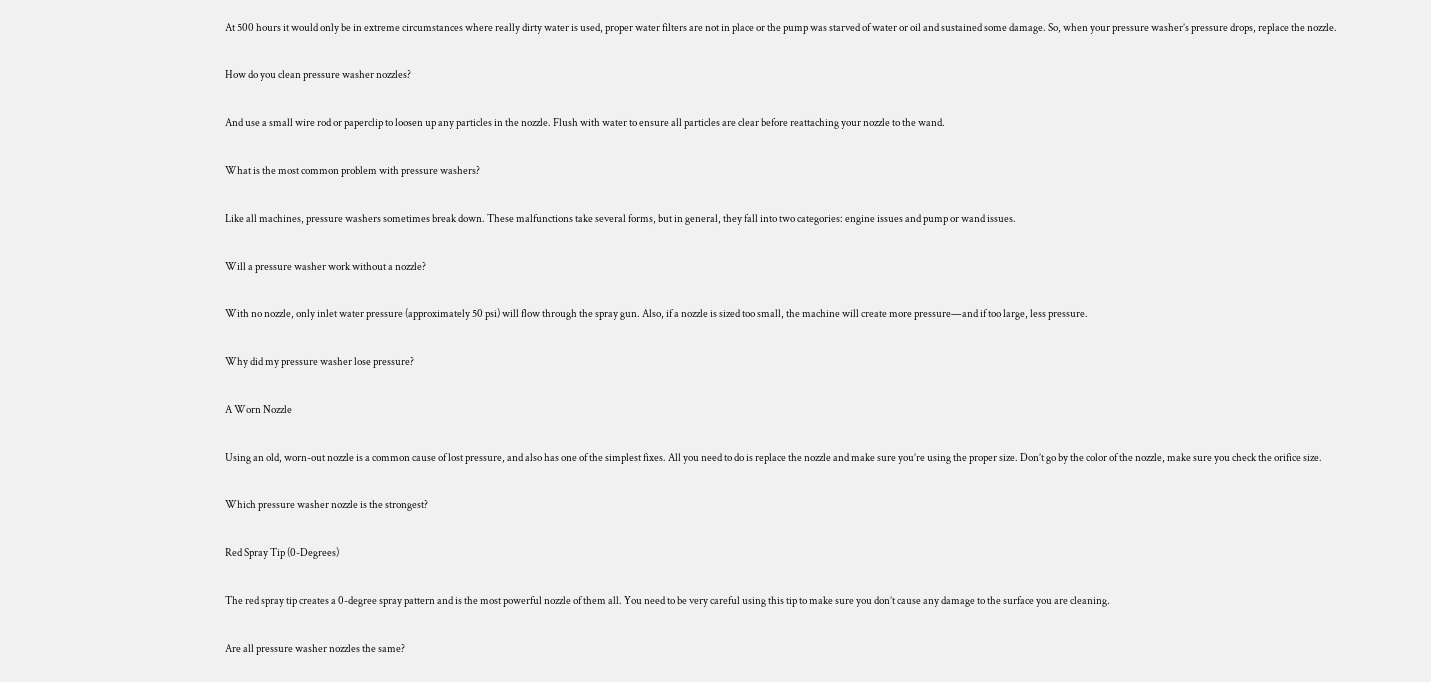At 500 hours it would only be in extreme circumstances where really dirty water is used, proper water filters are not in place or the pump was starved of water or oil and sustained some damage. So, when your pressure washer’s pressure drops, replace the nozzle.

How do you clean pressure washer nozzles?

And use a small wire rod or paperclip to loosen up any particles in the nozzle. Flush with water to ensure all particles are clear before reattaching your nozzle to the wand.

What is the most common problem with pressure washers?

Like all machines, pressure washers sometimes break down. These malfunctions take several forms, but in general, they fall into two categories: engine issues and pump or wand issues.

Will a pressure washer work without a nozzle?

With no nozzle, only inlet water pressure (approximately 50 psi) will flow through the spray gun. Also, if a nozzle is sized too small, the machine will create more pressure—and if too large, less pressure.

Why did my pressure washer lose pressure?

A Worn Nozzle

Using an old, worn-out nozzle is a common cause of lost pressure, and also has one of the simplest fixes. All you need to do is replace the nozzle and make sure you’re using the proper size. Don’t go by the color of the nozzle, make sure you check the orifice size.

Which pressure washer nozzle is the strongest?

Red Spray Tip (0-Degrees)

The red spray tip creates a 0-degree spray pattern and is the most powerful nozzle of them all. You need to be very careful using this tip to make sure you don’t cause any damage to the surface you are cleaning.

Are all pressure washer nozzles the same?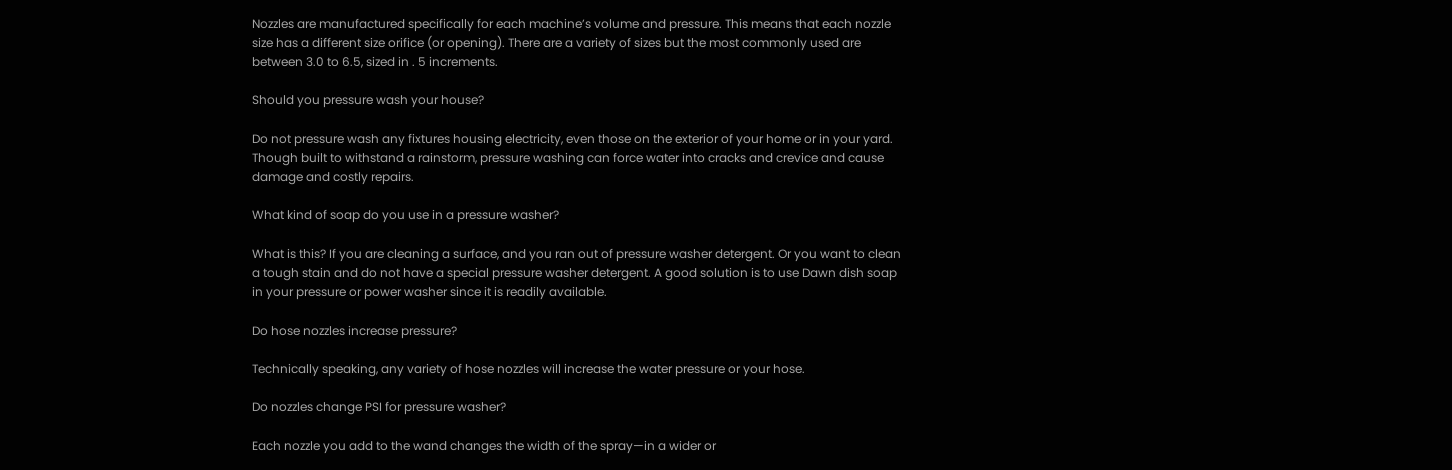Nozzles are manufactured specifically for each machine’s volume and pressure. This means that each nozzle size has a different size orifice (or opening). There are a variety of sizes but the most commonly used are between 3.0 to 6.5, sized in . 5 increments.

Should you pressure wash your house?

Do not pressure wash any fixtures housing electricity, even those on the exterior of your home or in your yard. Though built to withstand a rainstorm, pressure washing can force water into cracks and crevice and cause damage and costly repairs.

What kind of soap do you use in a pressure washer?

What is this? If you are cleaning a surface, and you ran out of pressure washer detergent. Or you want to clean a tough stain and do not have a special pressure washer detergent. A good solution is to use Dawn dish soap in your pressure or power washer since it is readily available.

Do hose nozzles increase pressure?

Technically speaking, any variety of hose nozzles will increase the water pressure or your hose.

Do nozzles change PSI for pressure washer?

Each nozzle you add to the wand changes the width of the spray—in a wider or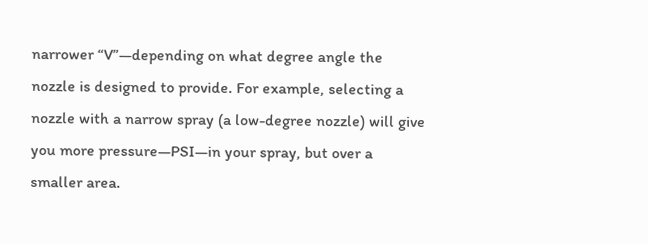narrower “V”—depending on what degree angle the nozzle is designed to provide. For example, selecting a nozzle with a narrow spray (a low-degree nozzle) will give you more pressure—PSI—in your spray, but over a smaller area.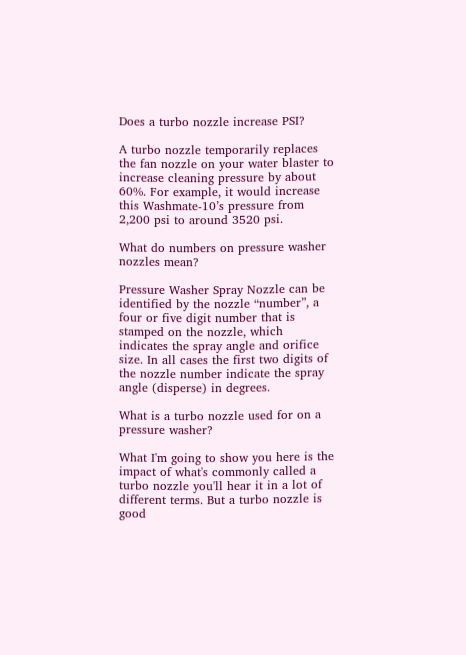Does a turbo nozzle increase PSI?

A turbo nozzle temporarily replaces the fan nozzle on your water blaster to increase cleaning pressure by about 60%. For example, it would increase this Washmate-10’s pressure from 2,200 psi to around 3520 psi.

What do numbers on pressure washer nozzles mean?

Pressure Washer Spray Nozzle can be identified by the nozzle “number”, a four or five digit number that is stamped on the nozzle, which indicates the spray angle and orifice size. In all cases the first two digits of the nozzle number indicate the spray angle (disperse) in degrees.

What is a turbo nozzle used for on a pressure washer?

What I'm going to show you here is the impact of what's commonly called a turbo nozzle you'll hear it in a lot of different terms. But a turbo nozzle is good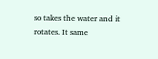so takes the water and it rotates. It same